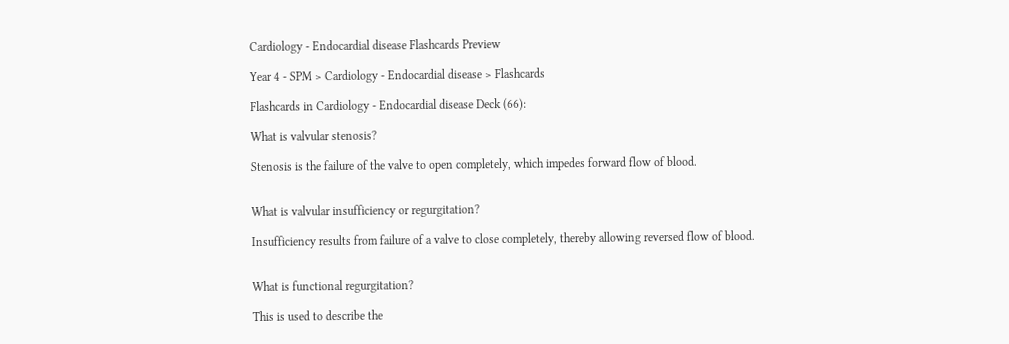Cardiology - Endocardial disease Flashcards Preview

Year 4 - SPM > Cardiology - Endocardial disease > Flashcards

Flashcards in Cardiology - Endocardial disease Deck (66):

What is valvular stenosis?

Stenosis is the failure of the valve to open completely, which impedes forward flow of blood.


What is valvular insufficiency or regurgitation?

Insufficiency results from failure of a valve to close completely, thereby allowing reversed flow of blood.


What is functional regurgitation?

This is used to describe the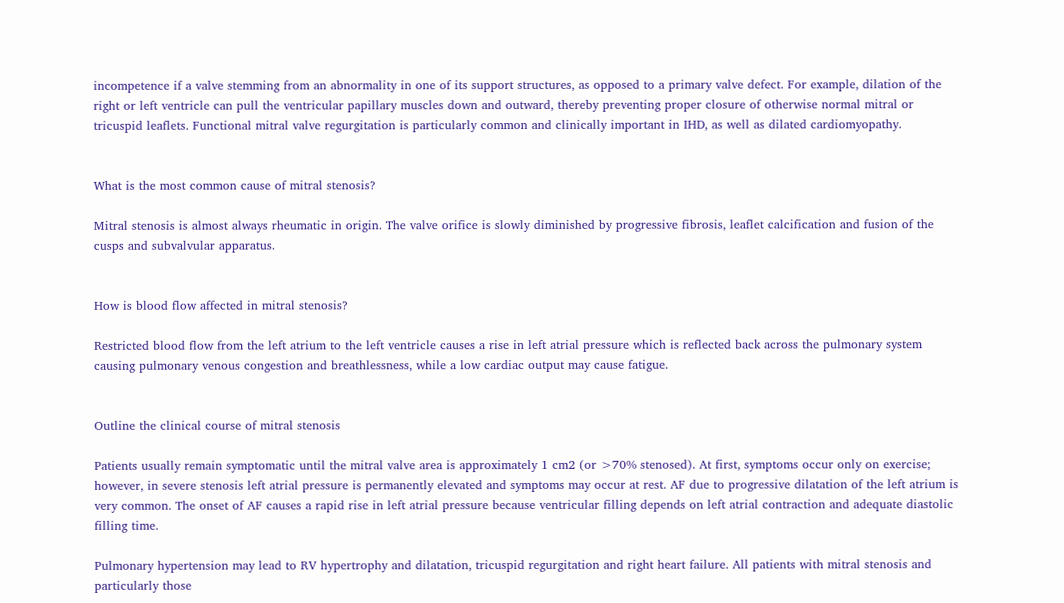incompetence if a valve stemming from an abnormality in one of its support structures, as opposed to a primary valve defect. For example, dilation of the right or left ventricle can pull the ventricular papillary muscles down and outward, thereby preventing proper closure of otherwise normal mitral or tricuspid leaflets. Functional mitral valve regurgitation is particularly common and clinically important in IHD, as well as dilated cardiomyopathy.


What is the most common cause of mitral stenosis?

Mitral stenosis is almost always rheumatic in origin. The valve orifice is slowly diminished by progressive fibrosis, leaflet calcification and fusion of the cusps and subvalvular apparatus.


How is blood flow affected in mitral stenosis?

Restricted blood flow from the left atrium to the left ventricle causes a rise in left atrial pressure which is reflected back across the pulmonary system causing pulmonary venous congestion and breathlessness, while a low cardiac output may cause fatigue.


Outline the clinical course of mitral stenosis

Patients usually remain symptomatic until the mitral valve area is approximately 1 cm2 (or >70% stenosed). At first, symptoms occur only on exercise; however, in severe stenosis left atrial pressure is permanently elevated and symptoms may occur at rest. AF due to progressive dilatation of the left atrium is very common. The onset of AF causes a rapid rise in left atrial pressure because ventricular filling depends on left atrial contraction and adequate diastolic filling time.

Pulmonary hypertension may lead to RV hypertrophy and dilatation, tricuspid regurgitation and right heart failure. All patients with mitral stenosis and particularly those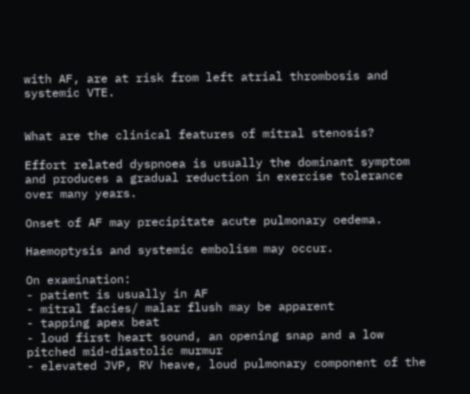with AF, are at risk from left atrial thrombosis and systemic VTE.


What are the clinical features of mitral stenosis?

Effort related dyspnoea is usually the dominant symptom and produces a gradual reduction in exercise tolerance over many years.

Onset of AF may precipitate acute pulmonary oedema.

Haemoptysis and systemic embolism may occur.

On examination:
- patient is usually in AF
- mitral facies/ malar flush may be apparent
- tapping apex beat
- loud first heart sound, an opening snap and a low pitched mid-diastolic murmur
- elevated JVP, RV heave, loud pulmonary component of the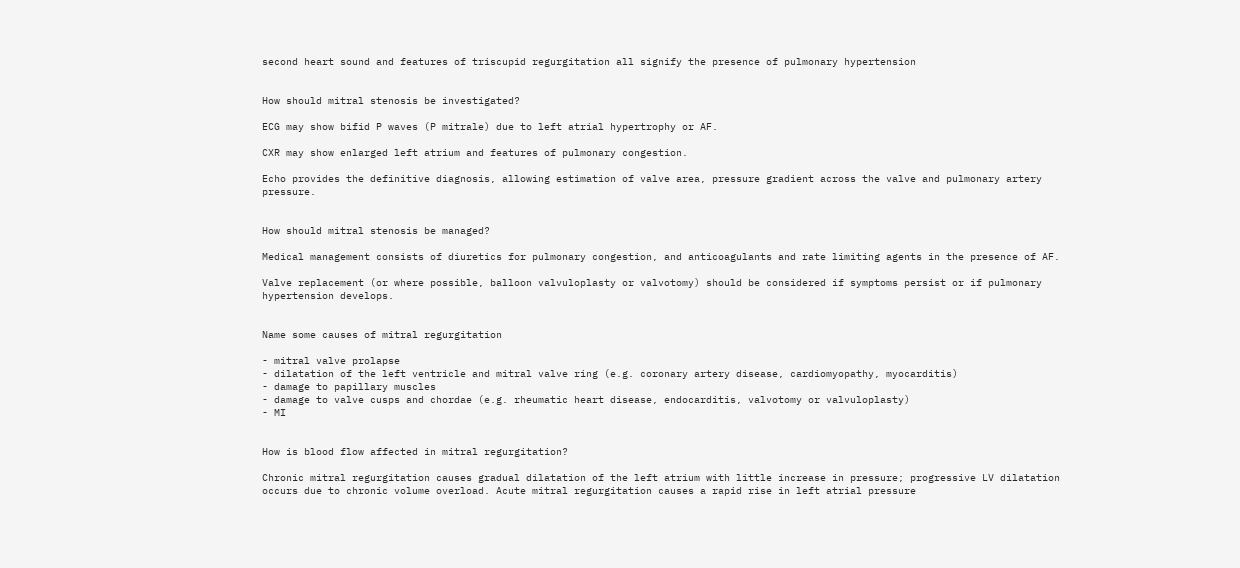second heart sound and features of triscupid regurgitation all signify the presence of pulmonary hypertension


How should mitral stenosis be investigated?

ECG may show bifid P waves (P mitrale) due to left atrial hypertrophy or AF.

CXR may show enlarged left atrium and features of pulmonary congestion.

Echo provides the definitive diagnosis, allowing estimation of valve area, pressure gradient across the valve and pulmonary artery pressure.


How should mitral stenosis be managed?

Medical management consists of diuretics for pulmonary congestion, and anticoagulants and rate limiting agents in the presence of AF.

Valve replacement (or where possible, balloon valvuloplasty or valvotomy) should be considered if symptoms persist or if pulmonary hypertension develops.


Name some causes of mitral regurgitation

- mitral valve prolapse
- dilatation of the left ventricle and mitral valve ring (e.g. coronary artery disease, cardiomyopathy, myocarditis)
- damage to papillary muscles
- damage to valve cusps and chordae (e.g. rheumatic heart disease, endocarditis, valvotomy or valvuloplasty)
- MI


How is blood flow affected in mitral regurgitation?

Chronic mitral regurgitation causes gradual dilatation of the left atrium with little increase in pressure; progressive LV dilatation occurs due to chronic volume overload. Acute mitral regurgitation causes a rapid rise in left atrial pressure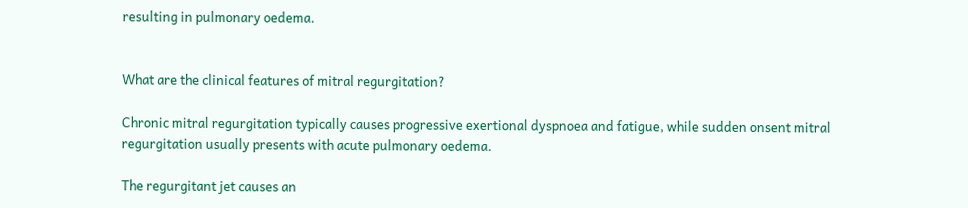resulting in pulmonary oedema.


What are the clinical features of mitral regurgitation?

Chronic mitral regurgitation typically causes progressive exertional dyspnoea and fatigue, while sudden onsent mitral regurgitation usually presents with acute pulmonary oedema.

The regurgitant jet causes an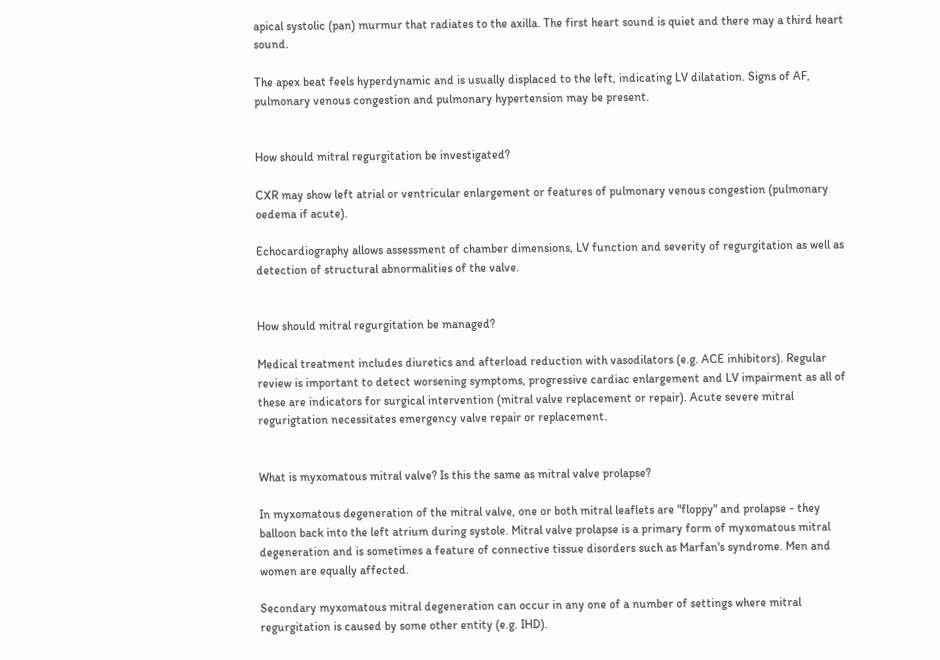apical systolic (pan) murmur that radiates to the axilla. The first heart sound is quiet and there may a third heart sound.

The apex beat feels hyperdynamic and is usually displaced to the left, indicating LV dilatation. Signs of AF, pulmonary venous congestion and pulmonary hypertension may be present.


How should mitral regurgitation be investigated?

CXR may show left atrial or ventricular enlargement or features of pulmonary venous congestion (pulmonary oedema if acute).

Echocardiography allows assessment of chamber dimensions, LV function and severity of regurgitation as well as detection of structural abnormalities of the valve.


How should mitral regurgitation be managed?

Medical treatment includes diuretics and afterload reduction with vasodilators (e.g. ACE inhibitors). Regular review is important to detect worsening symptoms, progressive cardiac enlargement and LV impairment as all of these are indicators for surgical intervention (mitral valve replacement or repair). Acute severe mitral regurigtation necessitates emergency valve repair or replacement.


What is myxomatous mitral valve? Is this the same as mitral valve prolapse?

In myxomatous degeneration of the mitral valve, one or both mitral leaflets are "floppy" and prolapse - they balloon back into the left atrium during systole. Mitral valve prolapse is a primary form of myxomatous mitral degeneration and is sometimes a feature of connective tissue disorders such as Marfan's syndrome. Men and women are equally affected.

Secondary myxomatous mitral degeneration can occur in any one of a number of settings where mitral regurgitation is caused by some other entity (e.g. IHD).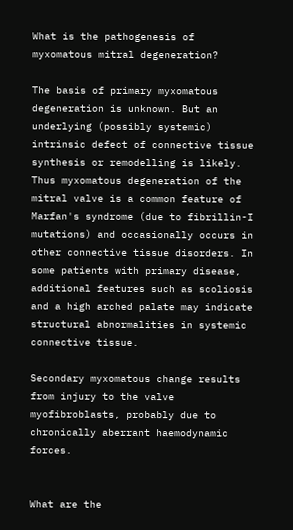What is the pathogenesis of myxomatous mitral degeneration?

The basis of primary myxomatous degeneration is unknown. But an underlying (possibly systemic) intrinsic defect of connective tissue synthesis or remodelling is likely. Thus myxomatous degeneration of the mitral valve is a common feature of Marfan's syndrome (due to fibrillin-I mutations) and occasionally occurs in other connective tissue disorders. In some patients with primary disease, additional features such as scoliosis and a high arched palate may indicate structural abnormalities in systemic connective tissue.

Secondary myxomatous change results from injury to the valve myofibroblasts, probably due to chronically aberrant haemodynamic forces.


What are the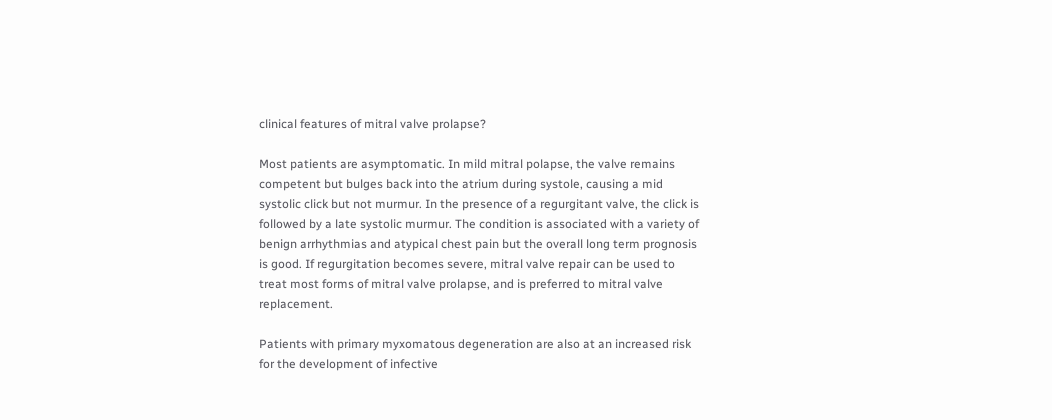clinical features of mitral valve prolapse?

Most patients are asymptomatic. In mild mitral polapse, the valve remains competent but bulges back into the atrium during systole, causing a mid systolic click but not murmur. In the presence of a regurgitant valve, the click is followed by a late systolic murmur. The condition is associated with a variety of benign arrhythmias and atypical chest pain but the overall long term prognosis is good. If regurgitation becomes severe, mitral valve repair can be used to treat most forms of mitral valve prolapse, and is preferred to mitral valve replacement.

Patients with primary myxomatous degeneration are also at an increased risk for the development of infective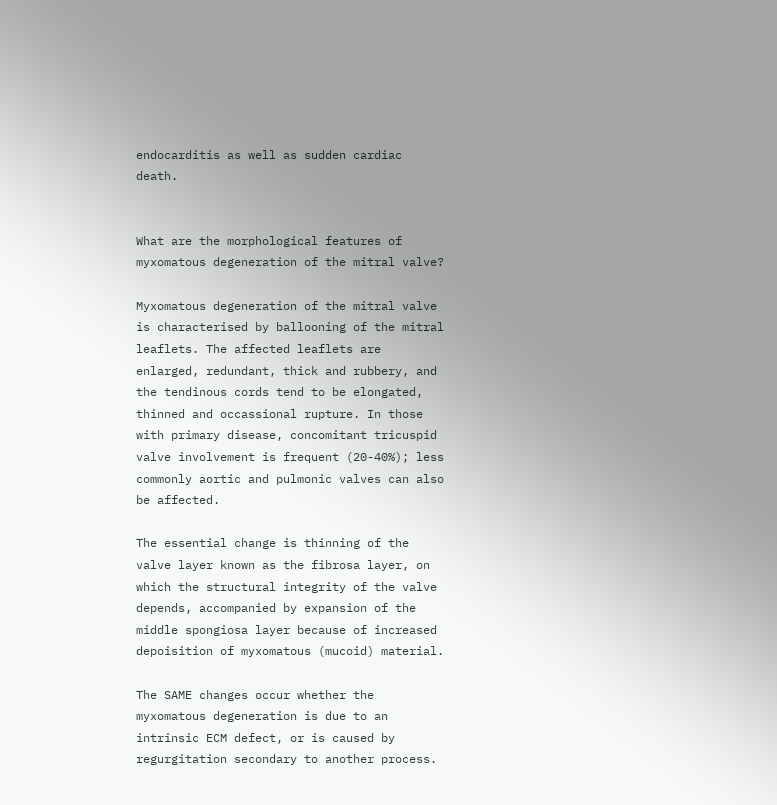endocarditis as well as sudden cardiac death.


What are the morphological features of myxomatous degeneration of the mitral valve?

Myxomatous degeneration of the mitral valve is characterised by ballooning of the mitral leaflets. The affected leaflets are enlarged, redundant, thick and rubbery, and the tendinous cords tend to be elongated, thinned and occassional rupture. In those with primary disease, concomitant tricuspid valve involvement is frequent (20-40%); less commonly aortic and pulmonic valves can also be affected.

The essential change is thinning of the valve layer known as the fibrosa layer, on which the structural integrity of the valve depends, accompanied by expansion of the middle spongiosa layer because of increased depoisition of myxomatous (mucoid) material.

The SAME changes occur whether the myxomatous degeneration is due to an intrinsic ECM defect, or is caused by regurgitation secondary to another process.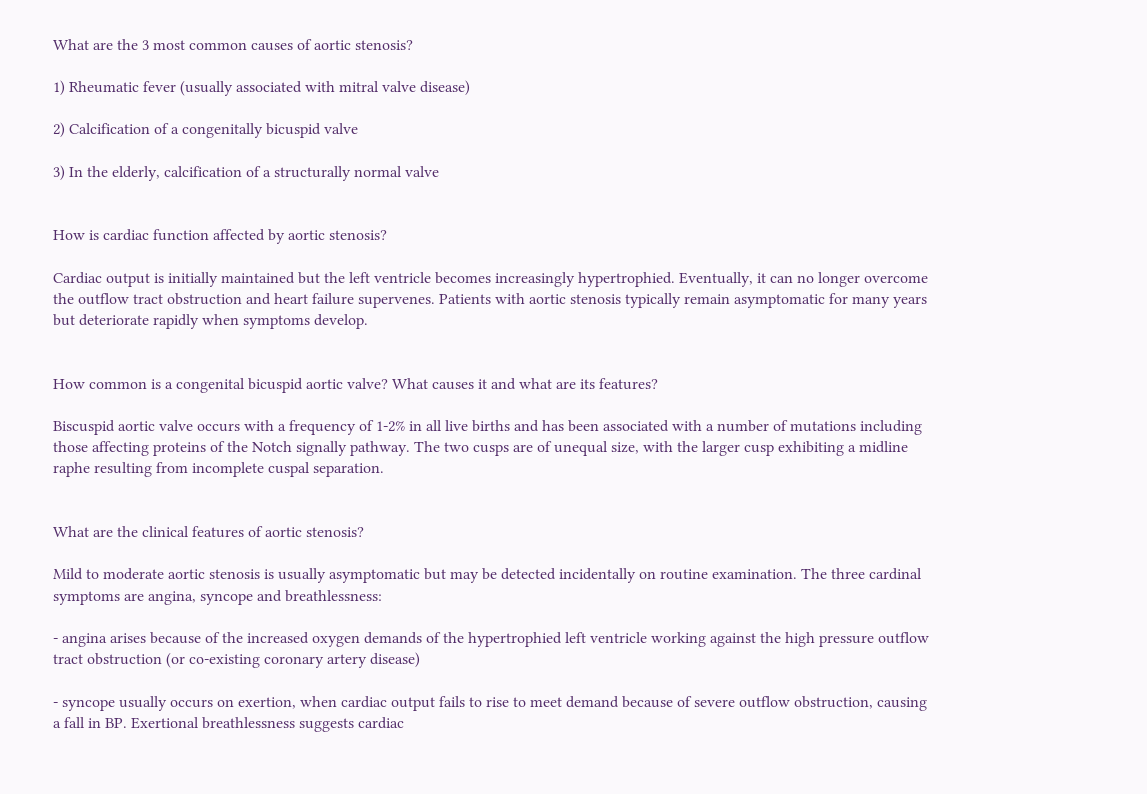What are the 3 most common causes of aortic stenosis?

1) Rheumatic fever (usually associated with mitral valve disease)

2) Calcification of a congenitally bicuspid valve

3) In the elderly, calcification of a structurally normal valve


How is cardiac function affected by aortic stenosis?

Cardiac output is initially maintained but the left ventricle becomes increasingly hypertrophied. Eventually, it can no longer overcome the outflow tract obstruction and heart failure supervenes. Patients with aortic stenosis typically remain asymptomatic for many years but deteriorate rapidly when symptoms develop.


How common is a congenital bicuspid aortic valve? What causes it and what are its features?

Biscuspid aortic valve occurs with a frequency of 1-2% in all live births and has been associated with a number of mutations including those affecting proteins of the Notch signally pathway. The two cusps are of unequal size, with the larger cusp exhibiting a midline raphe resulting from incomplete cuspal separation.


What are the clinical features of aortic stenosis?

Mild to moderate aortic stenosis is usually asymptomatic but may be detected incidentally on routine examination. The three cardinal symptoms are angina, syncope and breathlessness:

- angina arises because of the increased oxygen demands of the hypertrophied left ventricle working against the high pressure outflow tract obstruction (or co-existing coronary artery disease)

- syncope usually occurs on exertion, when cardiac output fails to rise to meet demand because of severe outflow obstruction, causing a fall in BP. Exertional breathlessness suggests cardiac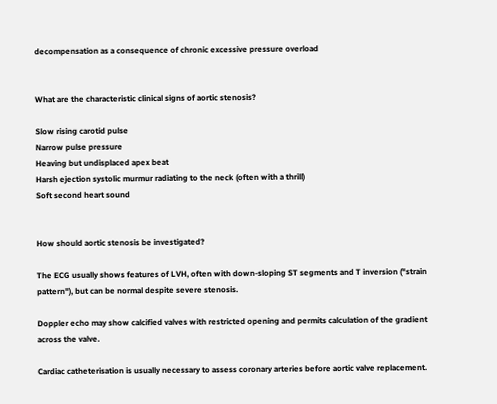decompensation as a consequence of chronic excessive pressure overload


What are the characteristic clinical signs of aortic stenosis?

Slow rising carotid pulse
Narrow pulse pressure
Heaving but undisplaced apex beat
Harsh ejection systolic murmur radiating to the neck (often with a thrill)
Soft second heart sound


How should aortic stenosis be investigated?

The ECG usually shows features of LVH, often with down-sloping ST segments and T inversion ("strain pattern"), but can be normal despite severe stenosis.

Doppler echo may show calcified valves with restricted opening and permits calculation of the gradient across the valve.

Cardiac catheterisation is usually necessary to assess coronary arteries before aortic valve replacement.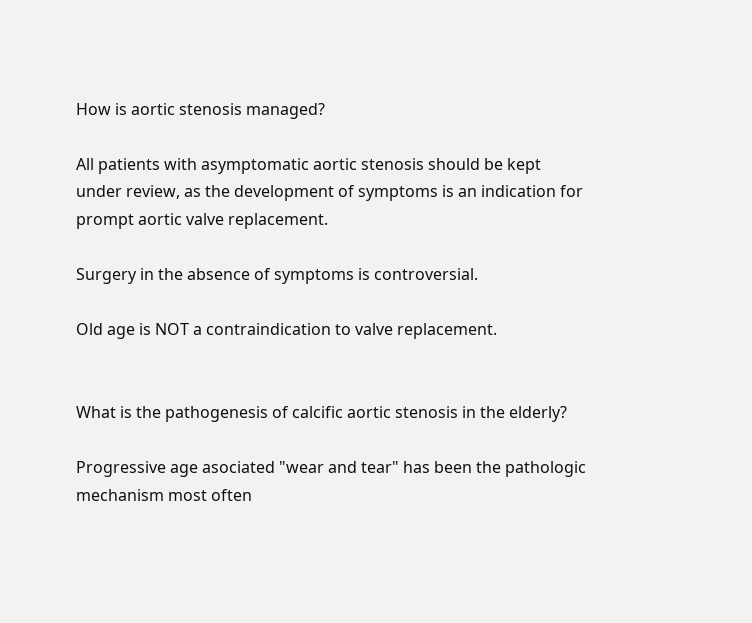How is aortic stenosis managed?

All patients with asymptomatic aortic stenosis should be kept under review, as the development of symptoms is an indication for prompt aortic valve replacement.

Surgery in the absence of symptoms is controversial.

Old age is NOT a contraindication to valve replacement.


What is the pathogenesis of calcific aortic stenosis in the elderly?

Progressive age asociated "wear and tear" has been the pathologic mechanism most often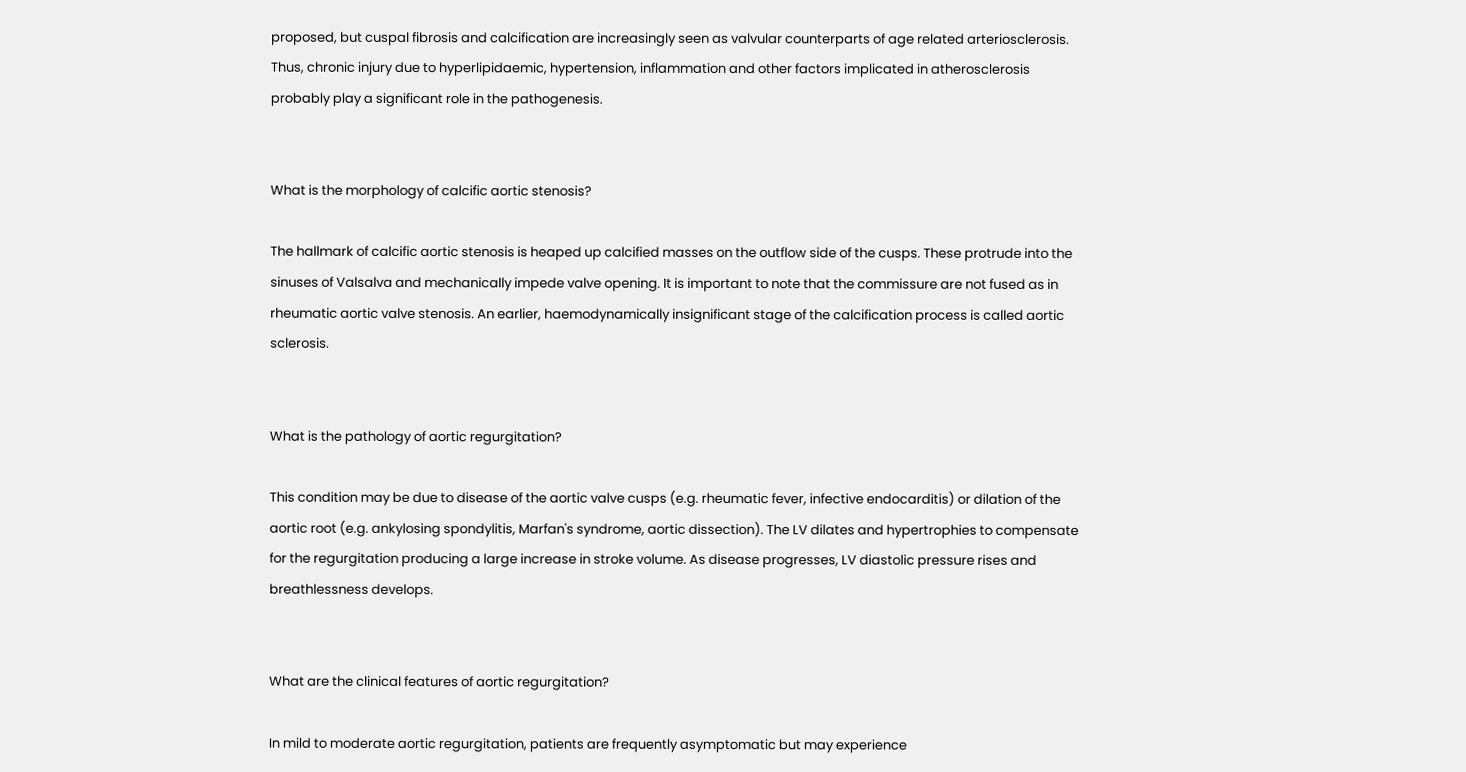proposed, but cuspal fibrosis and calcification are increasingly seen as valvular counterparts of age related arteriosclerosis. Thus, chronic injury due to hyperlipidaemic, hypertension, inflammation and other factors implicated in atherosclerosis probably play a significant role in the pathogenesis.


What is the morphology of calcific aortic stenosis?

The hallmark of calcific aortic stenosis is heaped up calcified masses on the outflow side of the cusps. These protrude into the sinuses of Valsalva and mechanically impede valve opening. It is important to note that the commissure are not fused as in rheumatic aortic valve stenosis. An earlier, haemodynamically insignificant stage of the calcification process is called aortic sclerosis.


What is the pathology of aortic regurgitation?

This condition may be due to disease of the aortic valve cusps (e.g. rheumatic fever, infective endocarditis) or dilation of the aortic root (e.g. ankylosing spondylitis, Marfan's syndrome, aortic dissection). The LV dilates and hypertrophies to compensate for the regurgitation producing a large increase in stroke volume. As disease progresses, LV diastolic pressure rises and breathlessness develops.


What are the clinical features of aortic regurgitation?

In mild to moderate aortic regurgitation, patients are frequently asymptomatic but may experience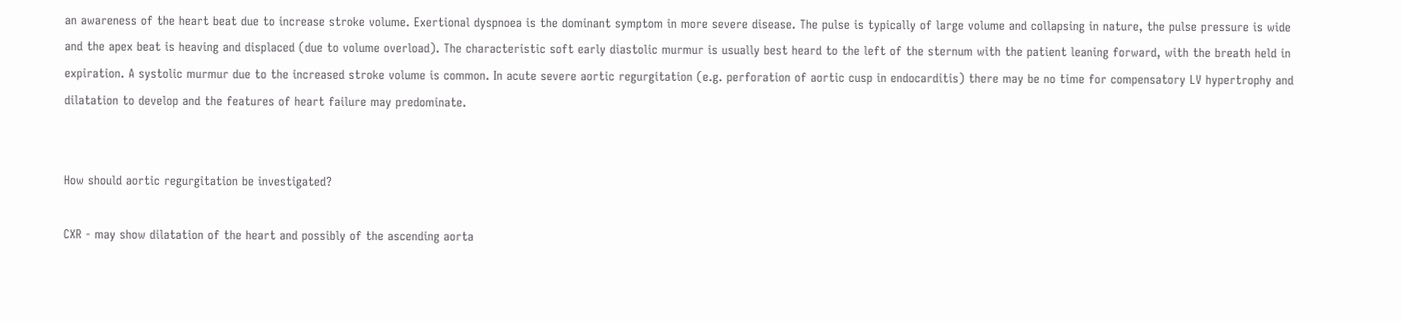an awareness of the heart beat due to increase stroke volume. Exertional dyspnoea is the dominant symptom in more severe disease. The pulse is typically of large volume and collapsing in nature, the pulse pressure is wide and the apex beat is heaving and displaced (due to volume overload). The characteristic soft early diastolic murmur is usually best heard to the left of the sternum with the patient leaning forward, with the breath held in expiration. A systolic murmur due to the increased stroke volume is common. In acute severe aortic regurgitation (e.g. perforation of aortic cusp in endocarditis) there may be no time for compensatory LV hypertrophy and dilatation to develop and the features of heart failure may predominate.


How should aortic regurgitation be investigated?

CXR - may show dilatation of the heart and possibly of the ascending aorta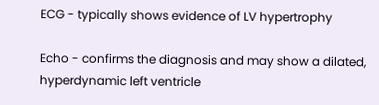ECG - typically shows evidence of LV hypertrophy

Echo - confirms the diagnosis and may show a dilated, hyperdynamic left ventricle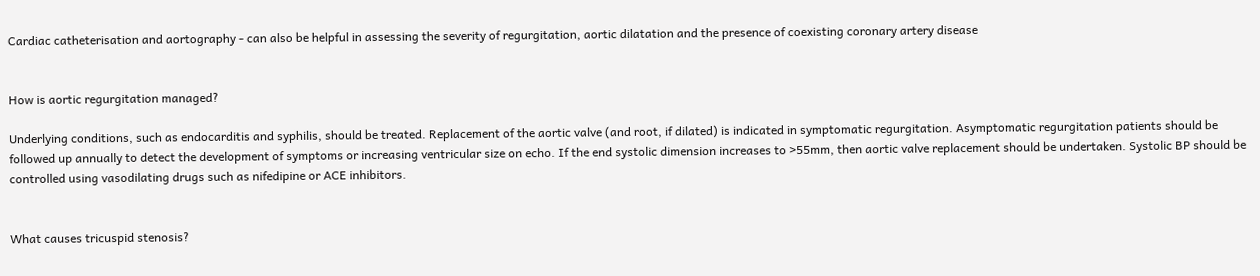Cardiac catheterisation and aortography - can also be helpful in assessing the severity of regurgitation, aortic dilatation and the presence of coexisting coronary artery disease


How is aortic regurgitation managed?

Underlying conditions, such as endocarditis and syphilis, should be treated. Replacement of the aortic valve (and root, if dilated) is indicated in symptomatic regurgitation. Asymptomatic regurgitation patients should be followed up annually to detect the development of symptoms or increasing ventricular size on echo. If the end systolic dimension increases to >55mm, then aortic valve replacement should be undertaken. Systolic BP should be controlled using vasodilating drugs such as nifedipine or ACE inhibitors.


What causes tricuspid stenosis?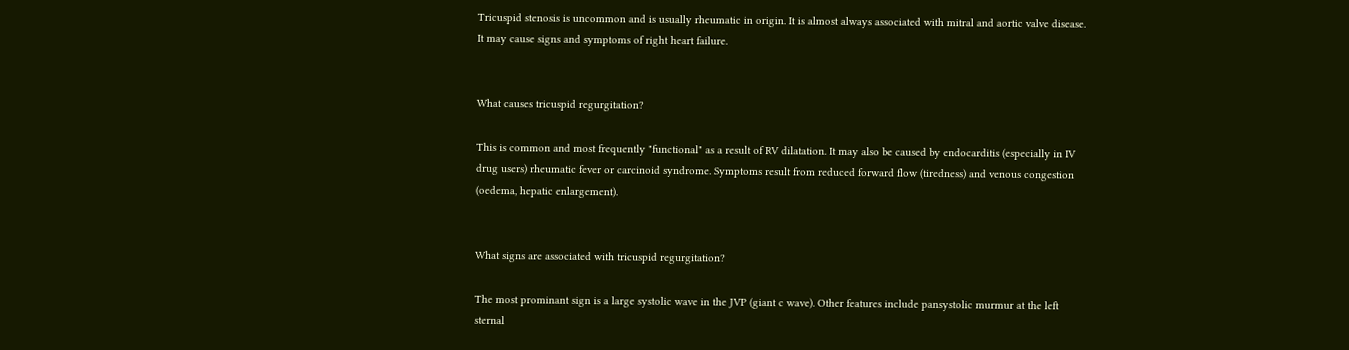Tricuspid stenosis is uncommon and is usually rheumatic in origin. It is almost always associated with mitral and aortic valve disease. It may cause signs and symptoms of right heart failure.


What causes tricuspid regurgitation?

This is common and most frequently "functional" as a result of RV dilatation. It may also be caused by endocarditis (especially in IV drug users) rheumatic fever or carcinoid syndrome. Symptoms result from reduced forward flow (tiredness) and venous congestion (oedema, hepatic enlargement).


What signs are associated with tricuspid regurgitation?

The most prominant sign is a large systolic wave in the JVP (giant c wave). Other features include pansystolic murmur at the left sternal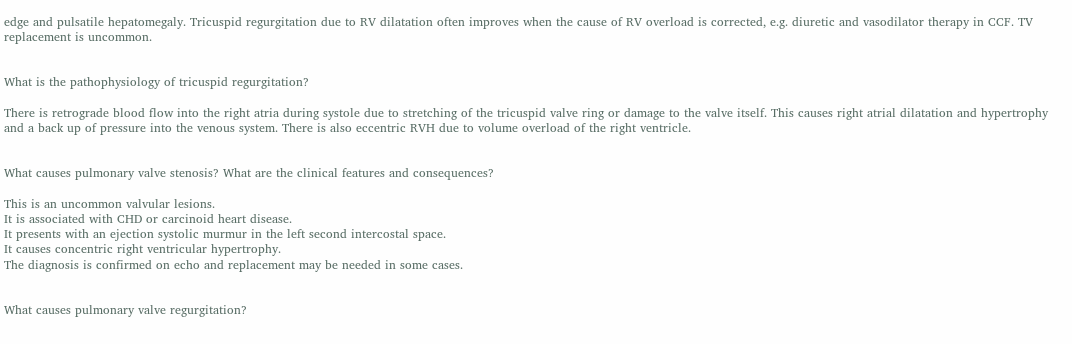edge and pulsatile hepatomegaly. Tricuspid regurgitation due to RV dilatation often improves when the cause of RV overload is corrected, e.g. diuretic and vasodilator therapy in CCF. TV replacement is uncommon.


What is the pathophysiology of tricuspid regurgitation?

There is retrograde blood flow into the right atria during systole due to stretching of the tricuspid valve ring or damage to the valve itself. This causes right atrial dilatation and hypertrophy and a back up of pressure into the venous system. There is also eccentric RVH due to volume overload of the right ventricle.


What causes pulmonary valve stenosis? What are the clinical features and consequences?

This is an uncommon valvular lesions.
It is associated with CHD or carcinoid heart disease.
It presents with an ejection systolic murmur in the left second intercostal space.
It causes concentric right ventricular hypertrophy.
The diagnosis is confirmed on echo and replacement may be needed in some cases.


What causes pulmonary valve regurgitation?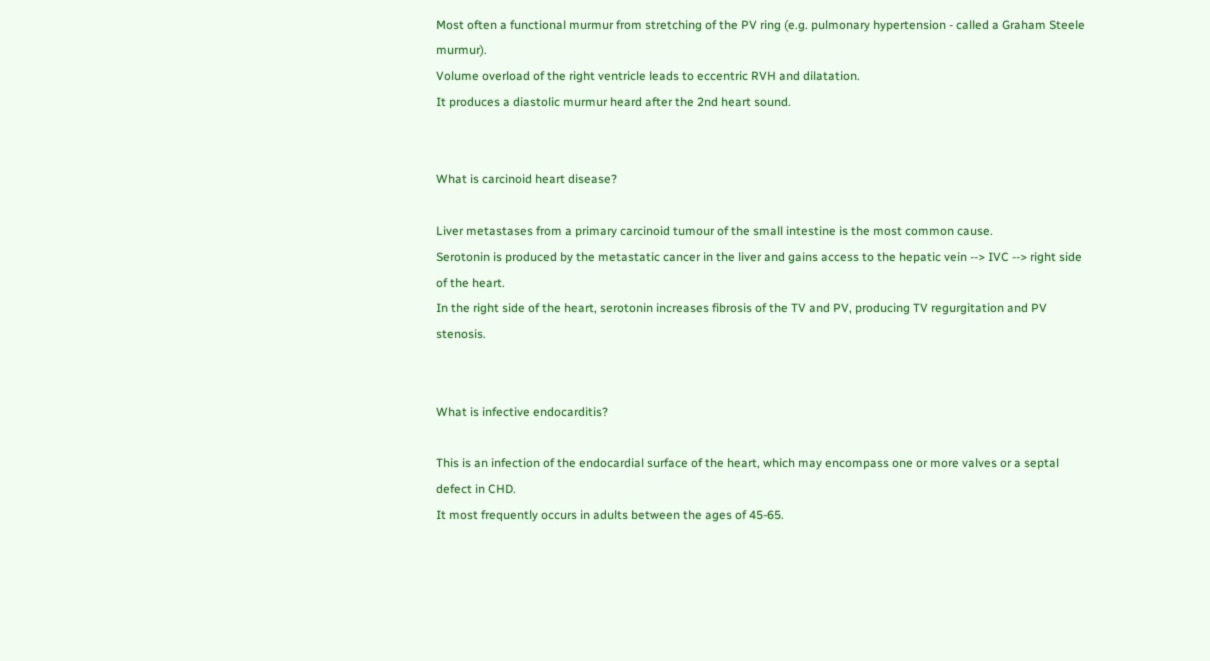Most often a functional murmur from stretching of the PV ring (e.g. pulmonary hypertension - called a Graham Steele murmur).
Volume overload of the right ventricle leads to eccentric RVH and dilatation.
It produces a diastolic murmur heard after the 2nd heart sound.


What is carcinoid heart disease?

Liver metastases from a primary carcinoid tumour of the small intestine is the most common cause.
Serotonin is produced by the metastatic cancer in the liver and gains access to the hepatic vein --> IVC --> right side of the heart.
In the right side of the heart, serotonin increases fibrosis of the TV and PV, producing TV regurgitation and PV stenosis.


What is infective endocarditis?

This is an infection of the endocardial surface of the heart, which may encompass one or more valves or a septal defect in CHD.
It most frequently occurs in adults between the ages of 45-65.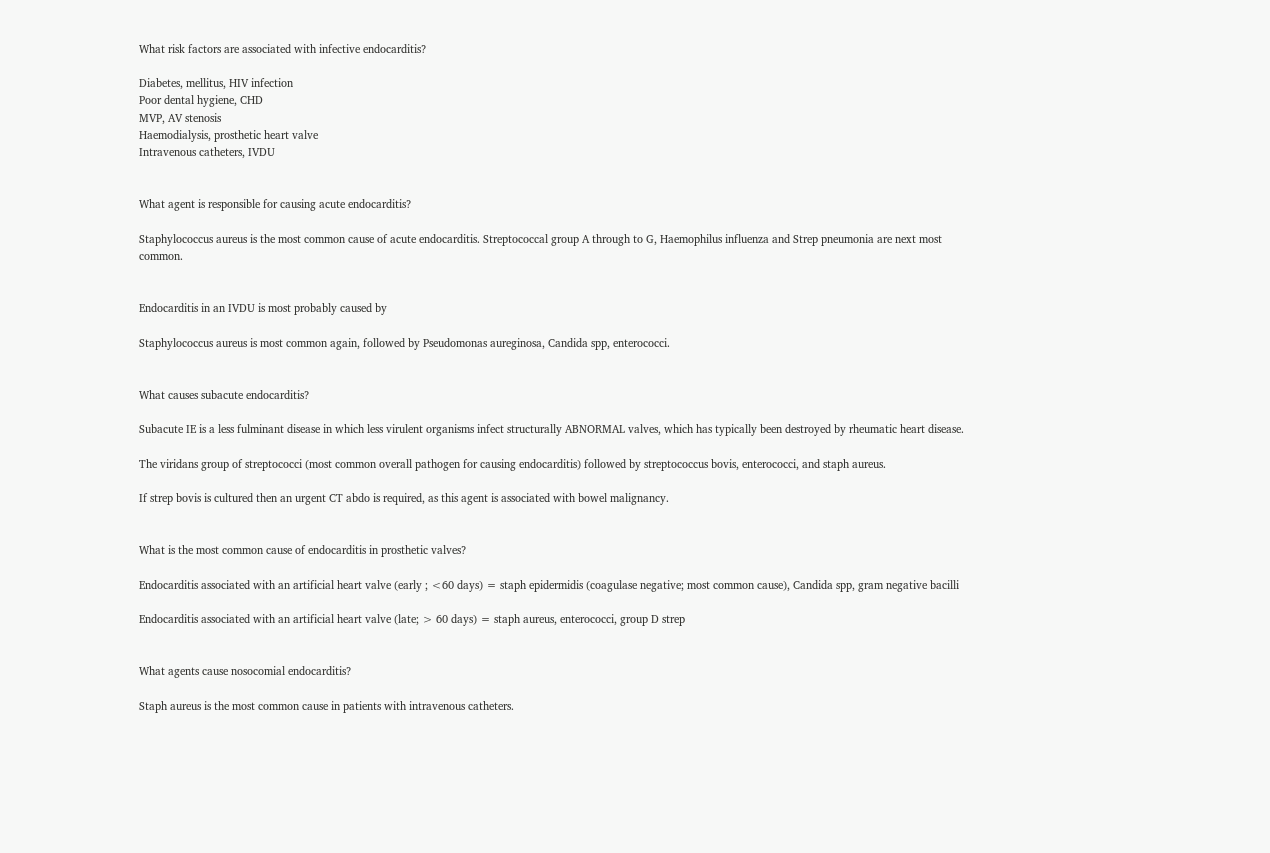What risk factors are associated with infective endocarditis?

Diabetes, mellitus, HIV infection
Poor dental hygiene, CHD
MVP, AV stenosis
Haemodialysis, prosthetic heart valve
Intravenous catheters, IVDU


What agent is responsible for causing acute endocarditis?

Staphylococcus aureus is the most common cause of acute endocarditis. Streptococcal group A through to G, Haemophilus influenza and Strep pneumonia are next most common.


Endocarditis in an IVDU is most probably caused by

Staphylococcus aureus is most common again, followed by Pseudomonas aureginosa, Candida spp, enterococci.


What causes subacute endocarditis?

Subacute IE is a less fulminant disease in which less virulent organisms infect structurally ABNORMAL valves, which has typically been destroyed by rheumatic heart disease.

The viridans group of streptococci (most common overall pathogen for causing endocarditis) followed by streptococcus bovis, enterococci, and staph aureus.

If strep bovis is cultured then an urgent CT abdo is required, as this agent is associated with bowel malignancy.


What is the most common cause of endocarditis in prosthetic valves?

Endocarditis associated with an artificial heart valve (early ; <60 days) = staph epidermidis (coagulase negative; most common cause), Candida spp, gram negative bacilli

Endocarditis associated with an artificial heart valve (late; > 60 days) = staph aureus, enterococci, group D strep


What agents cause nosocomial endocarditis?

Staph aureus is the most common cause in patients with intravenous catheters.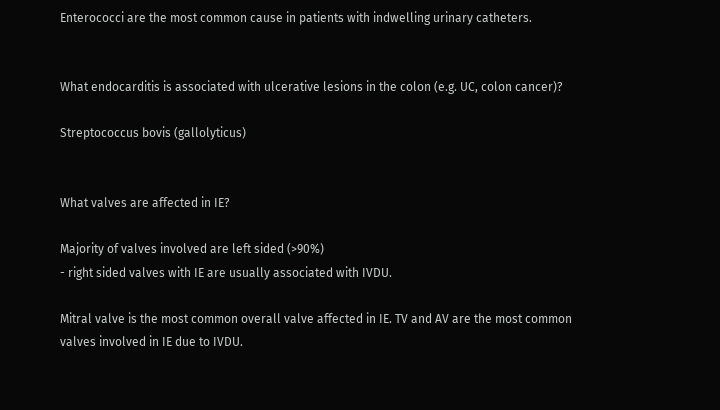Enterococci are the most common cause in patients with indwelling urinary catheters.


What endocarditis is associated with ulcerative lesions in the colon (e.g. UC, colon cancer)?

Streptococcus bovis (gallolyticus)


What valves are affected in IE?

Majority of valves involved are left sided (>90%)
- right sided valves with IE are usually associated with IVDU.

Mitral valve is the most common overall valve affected in IE. TV and AV are the most common valves involved in IE due to IVDU.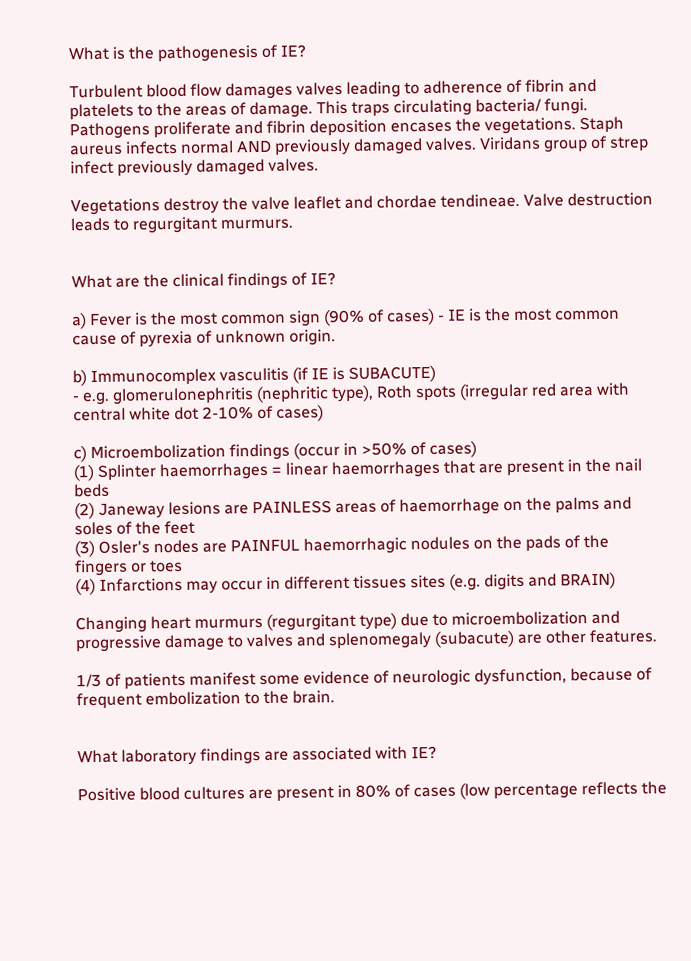What is the pathogenesis of IE?

Turbulent blood flow damages valves leading to adherence of fibrin and platelets to the areas of damage. This traps circulating bacteria/ fungi. Pathogens proliferate and fibrin deposition encases the vegetations. Staph aureus infects normal AND previously damaged valves. Viridans group of strep infect previously damaged valves.

Vegetations destroy the valve leaflet and chordae tendineae. Valve destruction leads to regurgitant murmurs.


What are the clinical findings of IE?

a) Fever is the most common sign (90% of cases) - IE is the most common cause of pyrexia of unknown origin.

b) Immunocomplex vasculitis (if IE is SUBACUTE)
- e.g. glomerulonephritis (nephritic type), Roth spots (irregular red area with central white dot 2-10% of cases)

c) Microembolization findings (occur in >50% of cases)
(1) Splinter haemorrhages = linear haemorrhages that are present in the nail beds
(2) Janeway lesions are PAINLESS areas of haemorrhage on the palms and soles of the feet
(3) Osler's nodes are PAINFUL haemorrhagic nodules on the pads of the fingers or toes
(4) Infarctions may occur in different tissues sites (e.g. digits and BRAIN)

Changing heart murmurs (regurgitant type) due to microembolization and progressive damage to valves and splenomegaly (subacute) are other features.

1/3 of patients manifest some evidence of neurologic dysfunction, because of frequent embolization to the brain.


What laboratory findings are associated with IE?

Positive blood cultures are present in 80% of cases (low percentage reflects the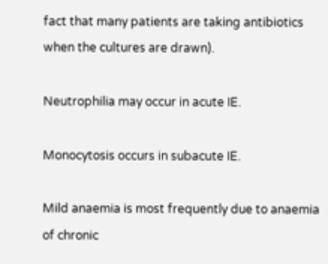fact that many patients are taking antibiotics when the cultures are drawn).

Neutrophilia may occur in acute IE.

Monocytosis occurs in subacute IE.

Mild anaemia is most frequently due to anaemia of chronic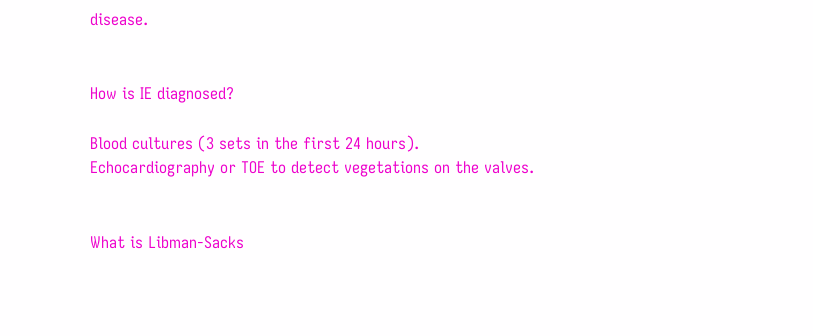disease.


How is IE diagnosed?

Blood cultures (3 sets in the first 24 hours).
Echocardiography or TOE to detect vegetations on the valves.


What is Libman-Sacks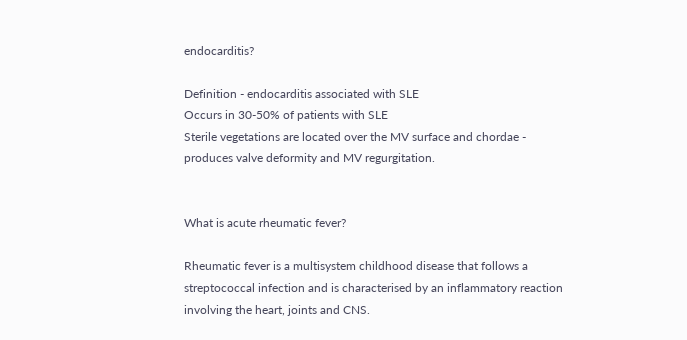endocarditis?

Definition - endocarditis associated with SLE
Occurs in 30-50% of patients with SLE
Sterile vegetations are located over the MV surface and chordae - produces valve deformity and MV regurgitation.


What is acute rheumatic fever?

Rheumatic fever is a multisystem childhood disease that follows a streptococcal infection and is characterised by an inflammatory reaction involving the heart, joints and CNS.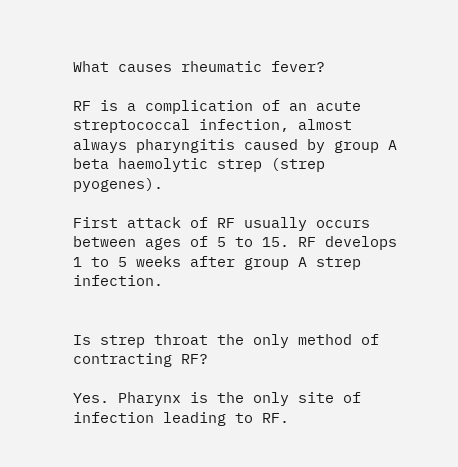What causes rheumatic fever?

RF is a complication of an acute streptococcal infection, almost always pharyngitis caused by group A beta haemolytic strep (strep pyogenes).

First attack of RF usually occurs between ages of 5 to 15. RF develops 1 to 5 weeks after group A strep infection.


Is strep throat the only method of contracting RF?

Yes. Pharynx is the only site of infection leading to RF.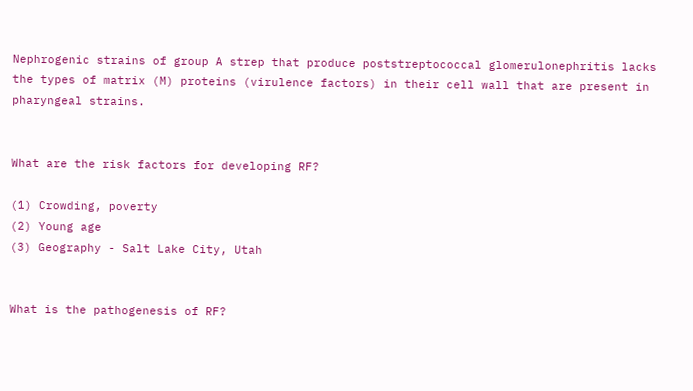Nephrogenic strains of group A strep that produce poststreptococcal glomerulonephritis lacks the types of matrix (M) proteins (virulence factors) in their cell wall that are present in pharyngeal strains.


What are the risk factors for developing RF?

(1) Crowding, poverty
(2) Young age
(3) Geography - Salt Lake City, Utah


What is the pathogenesis of RF?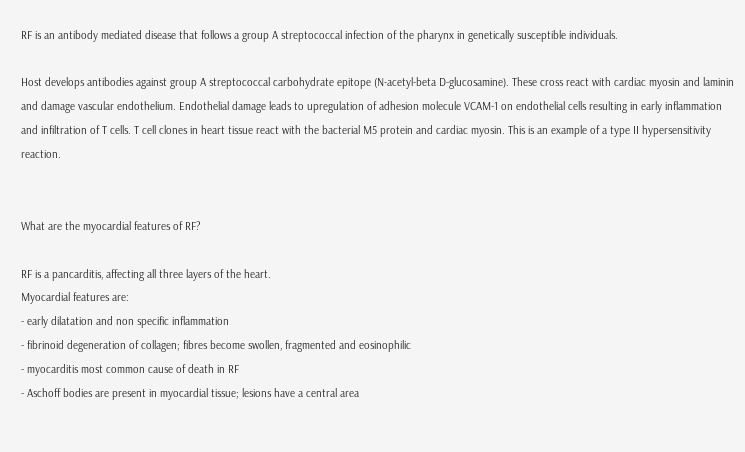RF is an antibody mediated disease that follows a group A streptococcal infection of the pharynx in genetically susceptible individuals.

Host develops antibodies against group A streptococcal carbohydrate epitope (N-acetyl-beta D-glucosamine). These cross react with cardiac myosin and laminin and damage vascular endothelium. Endothelial damage leads to upregulation of adhesion molecule VCAM-1 on endothelial cells resulting in early inflammation and infiltration of T cells. T cell clones in heart tissue react with the bacterial M5 protein and cardiac myosin. This is an example of a type II hypersensitivity reaction.


What are the myocardial features of RF?

RF is a pancarditis, affecting all three layers of the heart.
Myocardial features are:
- early dilatation and non specific inflammation
- fibrinoid degeneration of collagen; fibres become swollen, fragmented and eosinophilic
- myocarditis most common cause of death in RF
- Aschoff bodies are present in myocardial tissue; lesions have a central area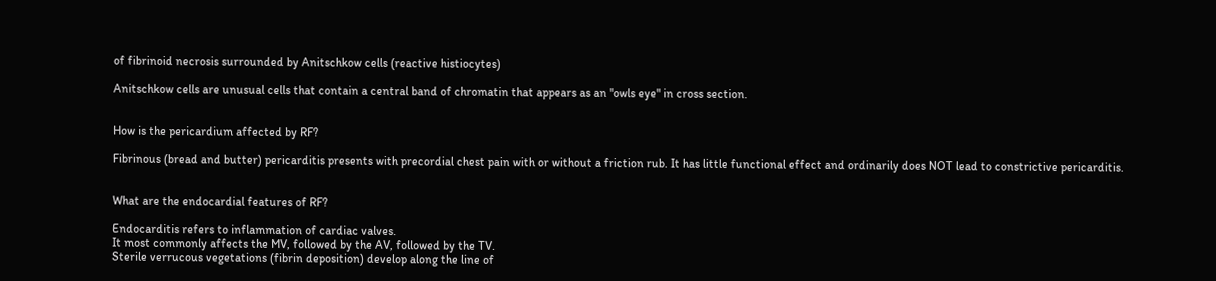of fibrinoid necrosis surrounded by Anitschkow cells (reactive histiocytes)

Anitschkow cells are unusual cells that contain a central band of chromatin that appears as an "owls eye" in cross section.


How is the pericardium affected by RF?

Fibrinous (bread and butter) pericarditis presents with precordial chest pain with or without a friction rub. It has little functional effect and ordinarily does NOT lead to constrictive pericarditis.


What are the endocardial features of RF?

Endocarditis refers to inflammation of cardiac valves.
It most commonly affects the MV, followed by the AV, followed by the TV.
Sterile verrucous vegetations (fibrin deposition) develop along the line of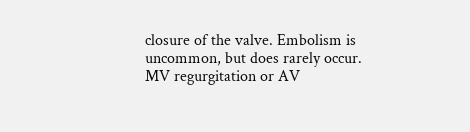closure of the valve. Embolism is uncommon, but does rarely occur.
MV regurgitation or AV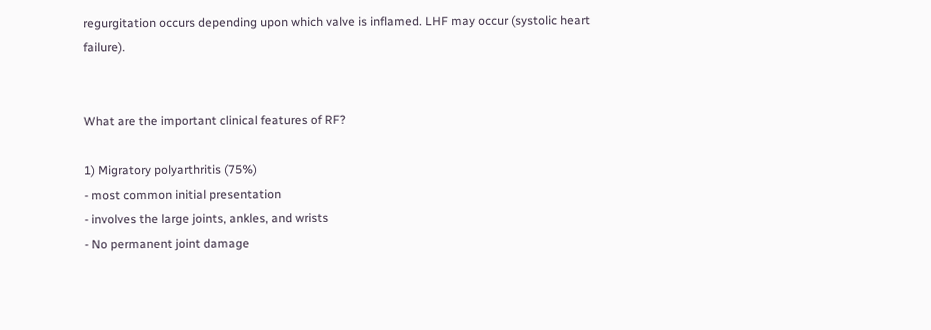regurgitation occurs depending upon which valve is inflamed. LHF may occur (systolic heart failure).


What are the important clinical features of RF?

1) Migratory polyarthritis (75%)
- most common initial presentation
- involves the large joints, ankles, and wrists
- No permanent joint damage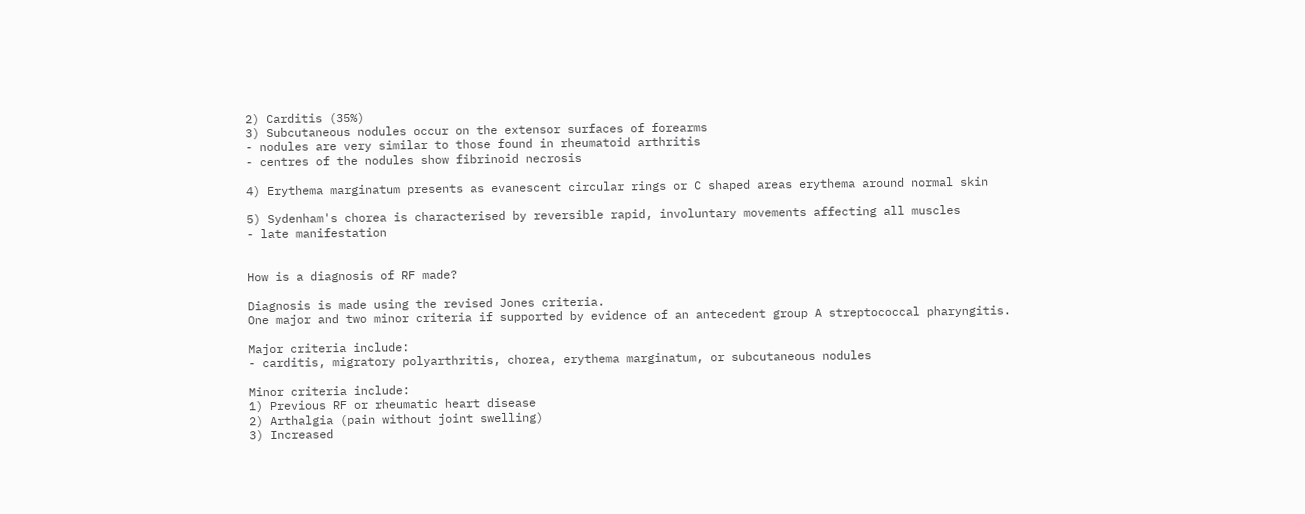2) Carditis (35%)
3) Subcutaneous nodules occur on the extensor surfaces of forearms
- nodules are very similar to those found in rheumatoid arthritis
- centres of the nodules show fibrinoid necrosis

4) Erythema marginatum presents as evanescent circular rings or C shaped areas erythema around normal skin

5) Sydenham's chorea is characterised by reversible rapid, involuntary movements affecting all muscles
- late manifestation


How is a diagnosis of RF made?

Diagnosis is made using the revised Jones criteria.
One major and two minor criteria if supported by evidence of an antecedent group A streptococcal pharyngitis.

Major criteria include:
- carditis, migratory polyarthritis, chorea, erythema marginatum, or subcutaneous nodules

Minor criteria include:
1) Previous RF or rheumatic heart disease
2) Arthalgia (pain without joint swelling)
3) Increased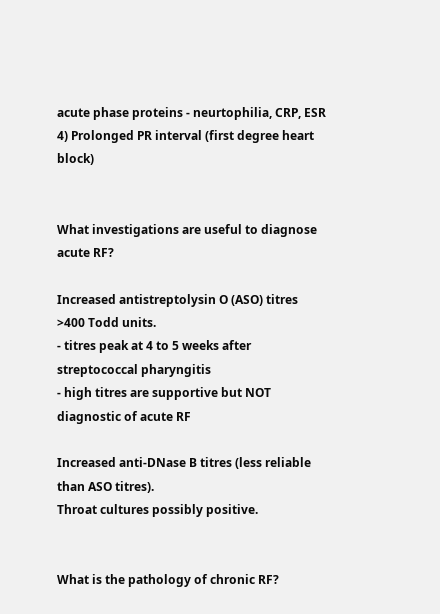acute phase proteins - neurtophilia, CRP, ESR
4) Prolonged PR interval (first degree heart block)


What investigations are useful to diagnose acute RF?

Increased antistreptolysin O (ASO) titres >400 Todd units.
- titres peak at 4 to 5 weeks after streptococcal pharyngitis
- high titres are supportive but NOT diagnostic of acute RF

Increased anti-DNase B titres (less reliable than ASO titres).
Throat cultures possibly positive.


What is the pathology of chronic RF?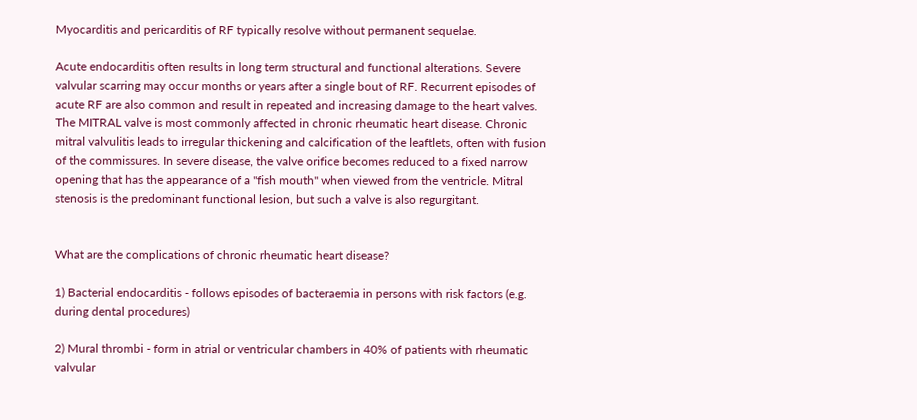Myocarditis and pericarditis of RF typically resolve without permanent sequelae.

Acute endocarditis often results in long term structural and functional alterations. Severe valvular scarring may occur months or years after a single bout of RF. Recurrent episodes of acute RF are also common and result in repeated and increasing damage to the heart valves. The MITRAL valve is most commonly affected in chronic rheumatic heart disease. Chronic mitral valvulitis leads to irregular thickening and calcification of the leaftlets, often with fusion of the commissures. In severe disease, the valve orifice becomes reduced to a fixed narrow opening that has the appearance of a "fish mouth" when viewed from the ventricle. Mitral stenosis is the predominant functional lesion, but such a valve is also regurgitant.


What are the complications of chronic rheumatic heart disease?

1) Bacterial endocarditis - follows episodes of bacteraemia in persons with risk factors (e.g. during dental procedures)

2) Mural thrombi - form in atrial or ventricular chambers in 40% of patients with rheumatic valvular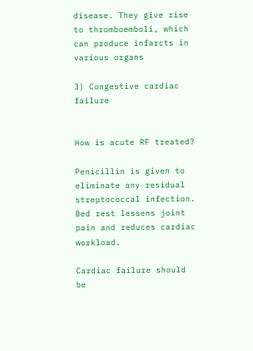disease. They give rise to thromboemboli, which can produce infarcts in various organs

3) Congestive cardiac failure


How is acute RF treated?

Penicillin is given to eliminate any residual streptococcal infection. Bed rest lessens joint pain and reduces cardiac workload.

Cardiac failure should be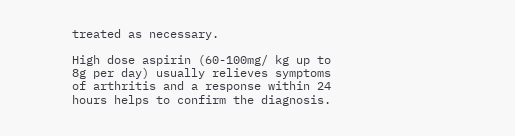treated as necessary.

High dose aspirin (60-100mg/ kg up to 8g per day) usually relieves symptoms of arthritis and a response within 24 hours helps to confirm the diagnosis.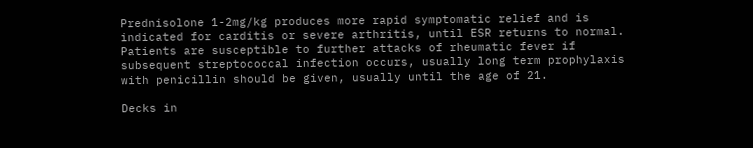Prednisolone 1-2mg/kg produces more rapid symptomatic relief and is indicated for carditis or severe arthritis, until ESR returns to normal. Patients are susceptible to further attacks of rheumatic fever if subsequent streptococcal infection occurs, usually long term prophylaxis with penicillin should be given, usually until the age of 21.

Decks in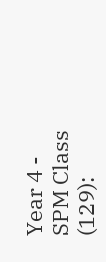Year 4 - SPM Class (129):